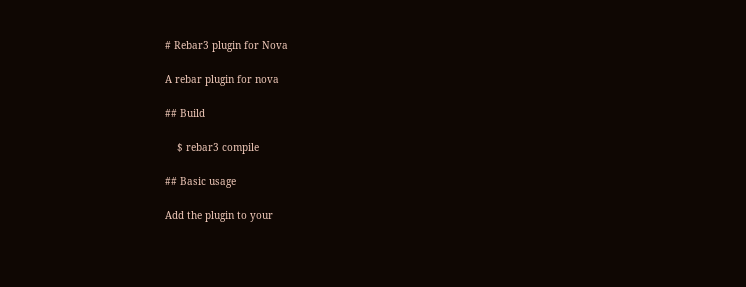# Rebar3 plugin for Nova

A rebar plugin for nova

## Build

    $ rebar3 compile

## Basic usage

Add the plugin to your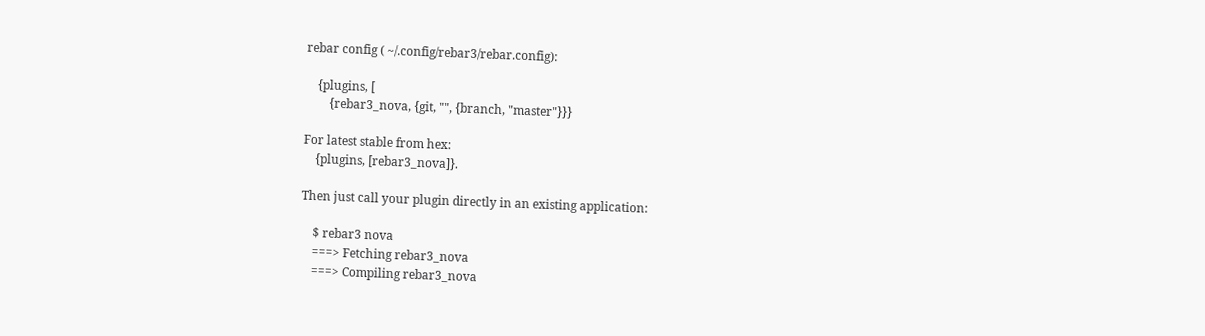rebar config ( ~/.config/rebar3/rebar.config):

    {plugins, [
        {rebar3_nova, {git, "", {branch, "master"}}}

For latest stable from hex:
    {plugins, [rebar3_nova]}.

Then just call your plugin directly in an existing application:

    $ rebar3 nova
    ===> Fetching rebar3_nova
    ===> Compiling rebar3_nova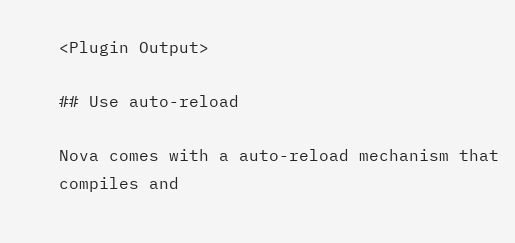<Plugin Output>

## Use auto-reload

Nova comes with a auto-reload mechanism that compiles and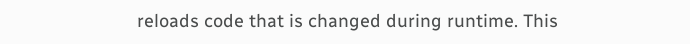reloads code that is changed during runtime. This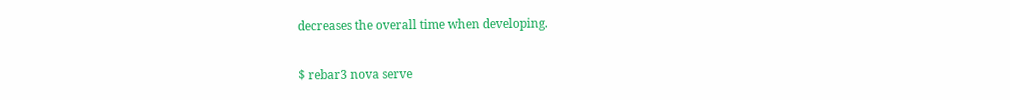decreases the overall time when developing.

$ rebar3 nova serve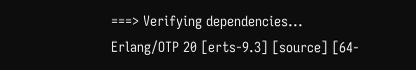===> Verifying dependencies...
Erlang/OTP 20 [erts-9.3] [source] [64-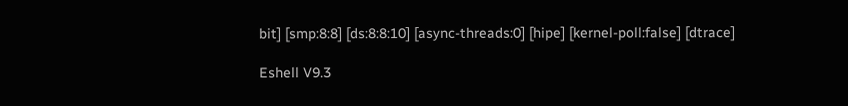bit] [smp:8:8] [ds:8:8:10] [async-threads:0] [hipe] [kernel-poll:false] [dtrace]

Eshell V9.3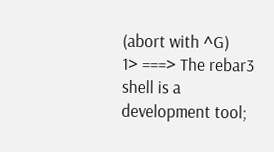(abort with ^G)
1> ===> The rebar3 shell is a development tool;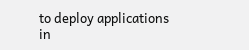to deploy applications in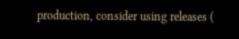production, consider using releases (